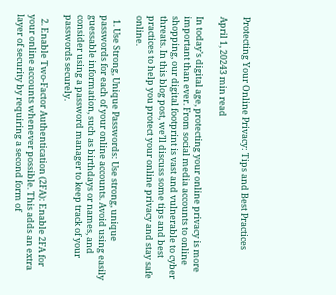Protecting Your Online Privacy: Tips and Best Practices

April 1, 20243 min read

In today’s digital age, protecting your online privacy is more important than ever. From social media accounts to online shopping, our digital footprint is vast and vulnerable to cyber threats. In this blog post, we’ll discuss some tips and best practices to help you protect your online privacy and stay safe online.

  1. Use Strong, Unique Passwords: Use strong, unique passwords for each of your online accounts. Avoid using easily guessable information, such as birthdays or names, and consider using a password manager to keep track of your passwords securely.

  2. Enable Two-Factor Authentication (2FA): Enable 2FA for your online accounts whenever possible. This adds an extra layer of security by requiring a second form of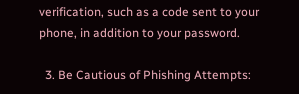verification, such as a code sent to your phone, in addition to your password.

  3. Be Cautious of Phishing Attempts: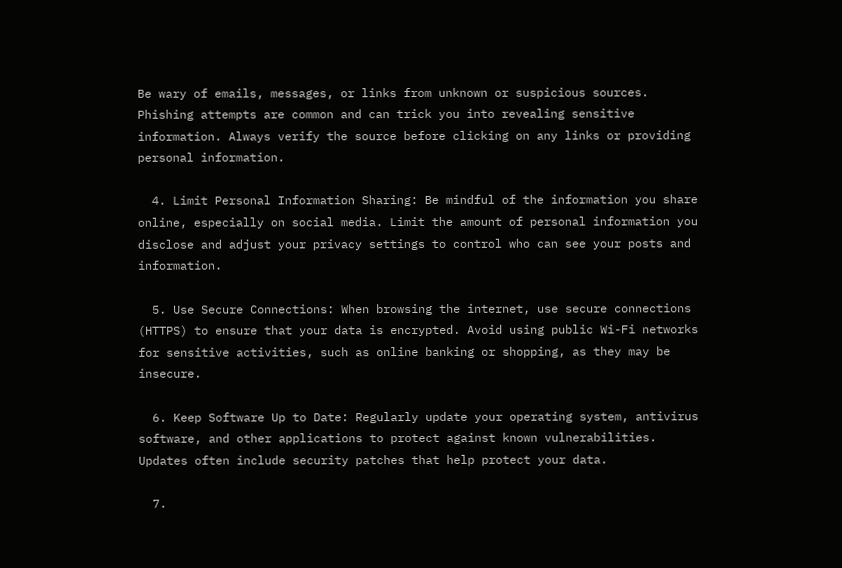Be wary of emails, messages, or links from unknown or suspicious sources. Phishing attempts are common and can trick you into revealing sensitive information. Always verify the source before clicking on any links or providing personal information.

  4. Limit Personal Information Sharing: Be mindful of the information you share online, especially on social media. Limit the amount of personal information you disclose and adjust your privacy settings to control who can see your posts and information.

  5. Use Secure Connections: When browsing the internet, use secure connections (HTTPS) to ensure that your data is encrypted. Avoid using public Wi-Fi networks for sensitive activities, such as online banking or shopping, as they may be insecure.

  6. Keep Software Up to Date: Regularly update your operating system, antivirus software, and other applications to protect against known vulnerabilities. Updates often include security patches that help protect your data.

  7.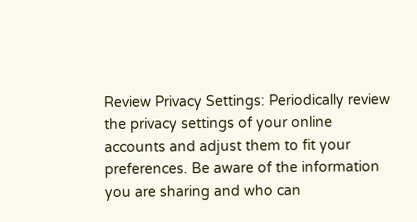Review Privacy Settings: Periodically review the privacy settings of your online accounts and adjust them to fit your preferences. Be aware of the information you are sharing and who can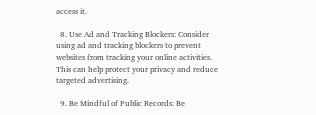access it.

  8. Use Ad and Tracking Blockers: Consider using ad and tracking blockers to prevent websites from tracking your online activities. This can help protect your privacy and reduce targeted advertising.

  9. Be Mindful of Public Records: Be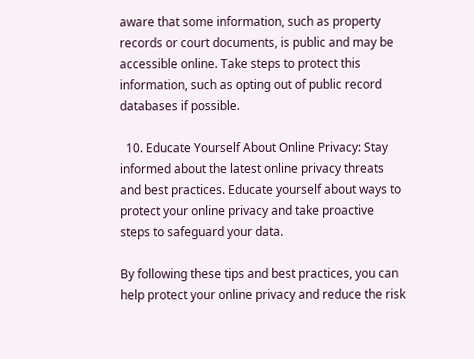aware that some information, such as property records or court documents, is public and may be accessible online. Take steps to protect this information, such as opting out of public record databases if possible.

  10. Educate Yourself About Online Privacy: Stay informed about the latest online privacy threats and best practices. Educate yourself about ways to protect your online privacy and take proactive steps to safeguard your data.

By following these tips and best practices, you can help protect your online privacy and reduce the risk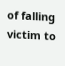of falling victim to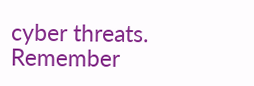cyber threats. Remember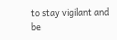to stay vigilant and be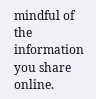mindful of the information you share online.